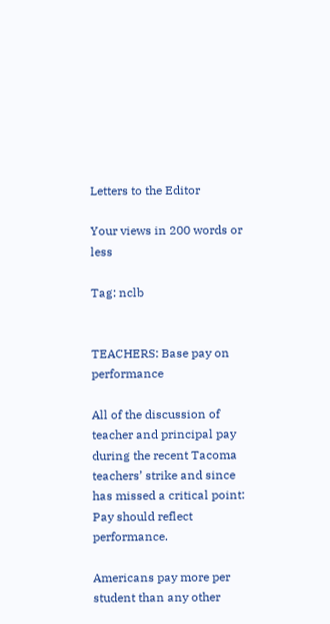Letters to the Editor

Your views in 200 words or less

Tag: nclb


TEACHERS: Base pay on performance

All of the discussion of teacher and principal pay during the recent Tacoma teachers’ strike and since has missed a critical point: Pay should reflect performance.

Americans pay more per student than any other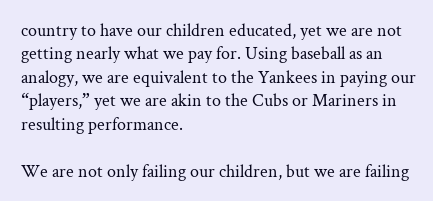country to have our children educated, yet we are not getting nearly what we pay for. Using baseball as an analogy, we are equivalent to the Yankees in paying our “players,” yet we are akin to the Cubs or Mariners in resulting performance.

We are not only failing our children, but we are failing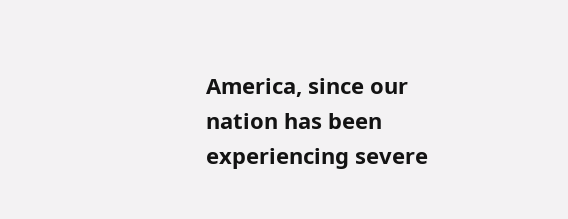America, since our nation has been experiencing severe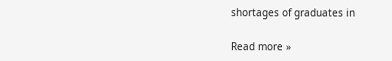shortages of graduates in

Read more »